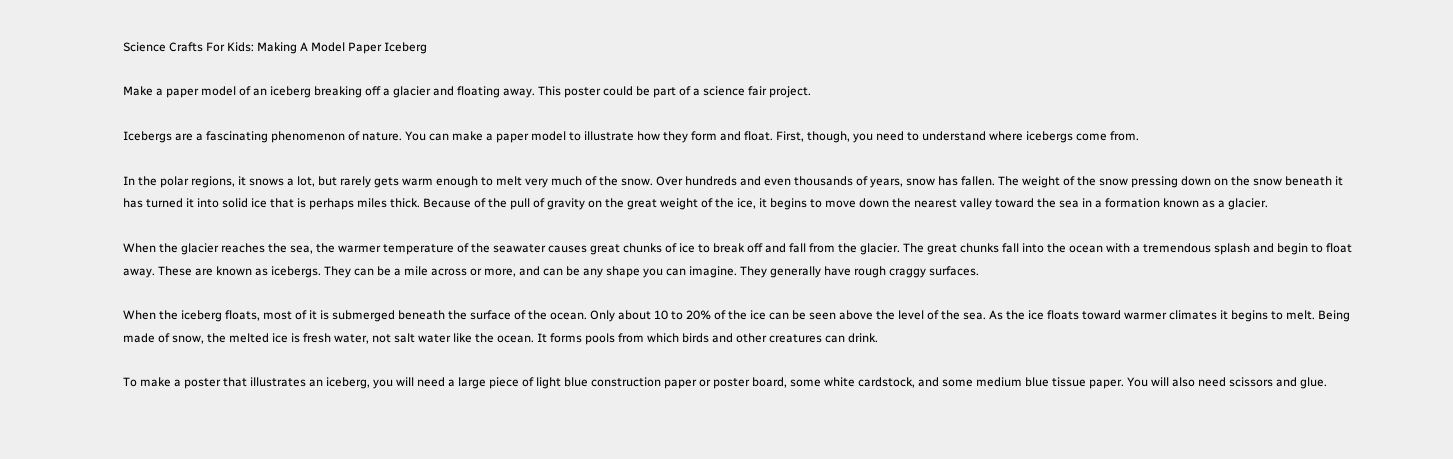Science Crafts For Kids: Making A Model Paper Iceberg

Make a paper model of an iceberg breaking off a glacier and floating away. This poster could be part of a science fair project.

Icebergs are a fascinating phenomenon of nature. You can make a paper model to illustrate how they form and float. First, though, you need to understand where icebergs come from.

In the polar regions, it snows a lot, but rarely gets warm enough to melt very much of the snow. Over hundreds and even thousands of years, snow has fallen. The weight of the snow pressing down on the snow beneath it has turned it into solid ice that is perhaps miles thick. Because of the pull of gravity on the great weight of the ice, it begins to move down the nearest valley toward the sea in a formation known as a glacier.

When the glacier reaches the sea, the warmer temperature of the seawater causes great chunks of ice to break off and fall from the glacier. The great chunks fall into the ocean with a tremendous splash and begin to float away. These are known as icebergs. They can be a mile across or more, and can be any shape you can imagine. They generally have rough craggy surfaces.

When the iceberg floats, most of it is submerged beneath the surface of the ocean. Only about 10 to 20% of the ice can be seen above the level of the sea. As the ice floats toward warmer climates it begins to melt. Being made of snow, the melted ice is fresh water, not salt water like the ocean. It forms pools from which birds and other creatures can drink.

To make a poster that illustrates an iceberg, you will need a large piece of light blue construction paper or poster board, some white cardstock, and some medium blue tissue paper. You will also need scissors and glue.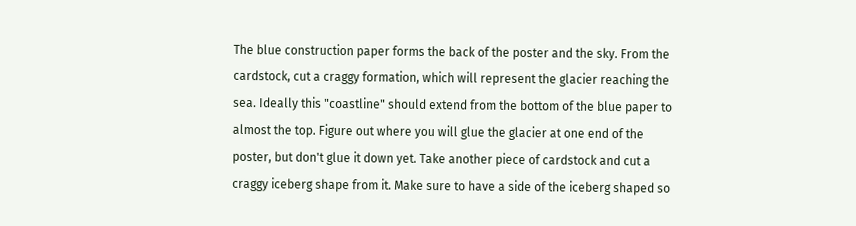The blue construction paper forms the back of the poster and the sky. From the cardstock, cut a craggy formation, which will represent the glacier reaching the sea. Ideally this "coastline" should extend from the bottom of the blue paper to almost the top. Figure out where you will glue the glacier at one end of the poster, but don't glue it down yet. Take another piece of cardstock and cut a craggy iceberg shape from it. Make sure to have a side of the iceberg shaped so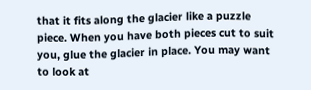that it fits along the glacier like a puzzle piece. When you have both pieces cut to suit you, glue the glacier in place. You may want to look at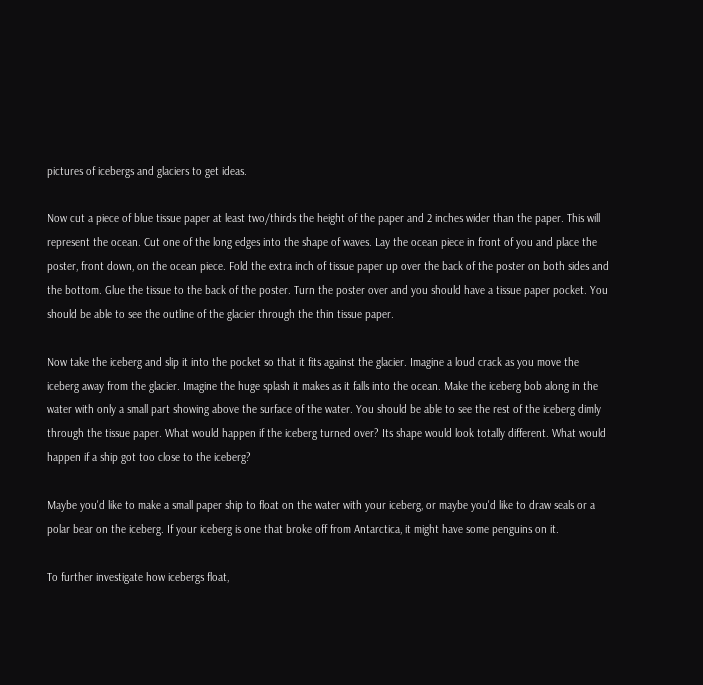pictures of icebergs and glaciers to get ideas.

Now cut a piece of blue tissue paper at least two/thirds the height of the paper and 2 inches wider than the paper. This will represent the ocean. Cut one of the long edges into the shape of waves. Lay the ocean piece in front of you and place the poster, front down, on the ocean piece. Fold the extra inch of tissue paper up over the back of the poster on both sides and the bottom. Glue the tissue to the back of the poster. Turn the poster over and you should have a tissue paper pocket. You should be able to see the outline of the glacier through the thin tissue paper.

Now take the iceberg and slip it into the pocket so that it fits against the glacier. Imagine a loud crack as you move the iceberg away from the glacier. Imagine the huge splash it makes as it falls into the ocean. Make the iceberg bob along in the water with only a small part showing above the surface of the water. You should be able to see the rest of the iceberg dimly through the tissue paper. What would happen if the iceberg turned over? Its shape would look totally different. What would happen if a ship got too close to the iceberg?

Maybe you'd like to make a small paper ship to float on the water with your iceberg, or maybe you'd like to draw seals or a polar bear on the iceberg. If your iceberg is one that broke off from Antarctica, it might have some penguins on it.

To further investigate how icebergs float,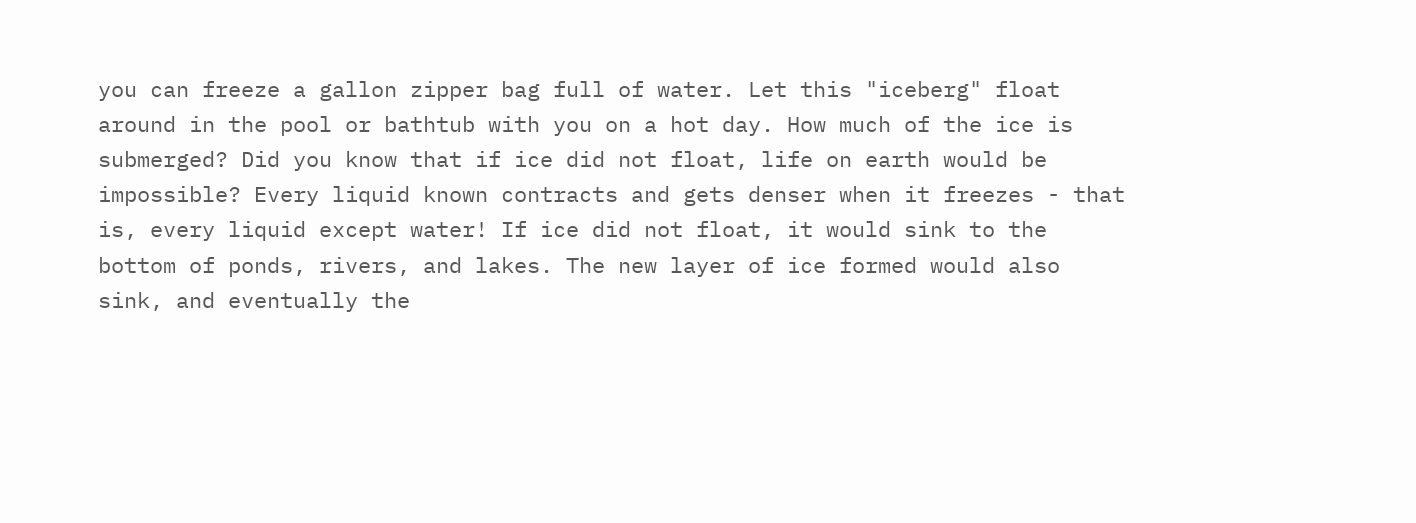you can freeze a gallon zipper bag full of water. Let this "iceberg" float around in the pool or bathtub with you on a hot day. How much of the ice is submerged? Did you know that if ice did not float, life on earth would be impossible? Every liquid known contracts and gets denser when it freezes - that is, every liquid except water! If ice did not float, it would sink to the bottom of ponds, rivers, and lakes. The new layer of ice formed would also sink, and eventually the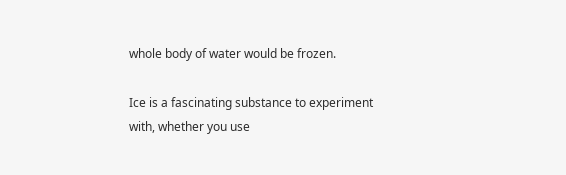whole body of water would be frozen.

Ice is a fascinating substance to experiment with, whether you use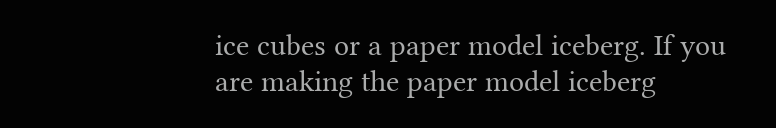ice cubes or a paper model iceberg. If you are making the paper model iceberg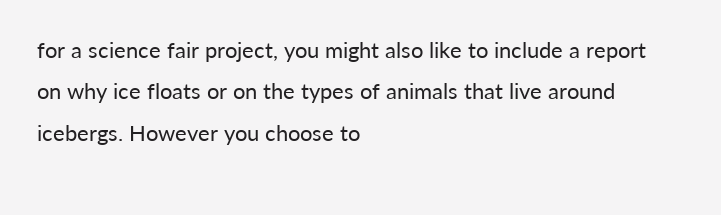for a science fair project, you might also like to include a report on why ice floats or on the types of animals that live around icebergs. However you choose to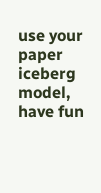use your paper iceberg model, have fun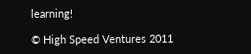learning!

© High Speed Ventures 2011